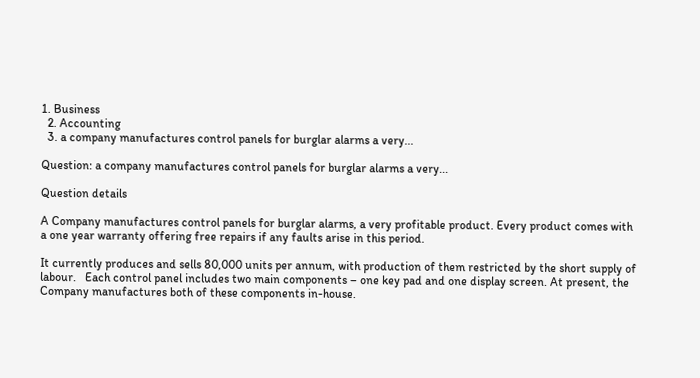1. Business
  2. Accounting
  3. a company manufactures control panels for burglar alarms a very...

Question: a company manufactures control panels for burglar alarms a very...

Question details

A Company manufactures control panels for burglar alarms, a very profitable product. Every product comes with a one year warranty offering free repairs if any faults arise in this period.

It currently produces and sells 80,000 units per annum, with production of them restricted by the short supply of labour.   Each control panel includes two main components – one key pad and one display screen. At present, the Company manufactures both of these components in-house.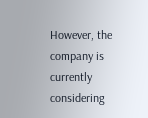However, the company is currently considering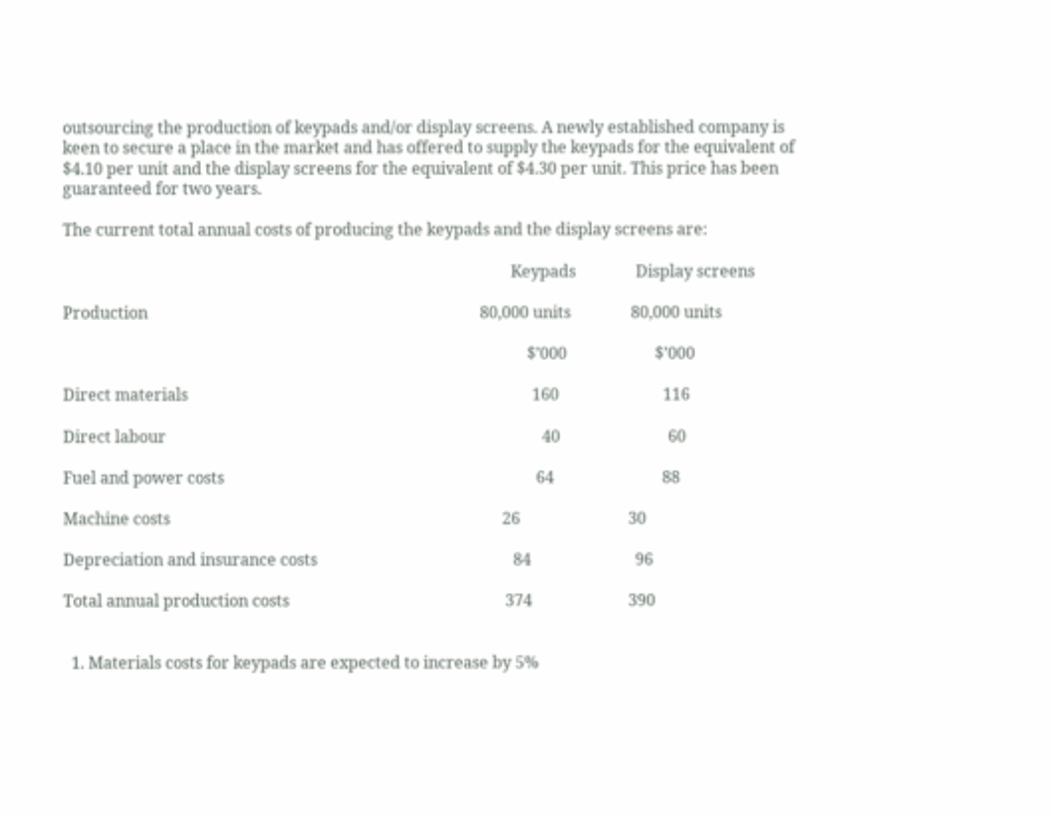outsourcing the production of keypads and/or display screens. A newly established company is keen to secure a place in the market and has offered to supply the keypads for the equivalent of $4.10 per unit and the display screens for the equivalent of $4.30 per unit. This price has been guaranteed for two years.

The current total annual costs of producing the keypads and the display screens are:

                                                                                                                Keypads               Display screens

Production                                                                                   80,000 units               80,000 units

                                                                                                                    $’000                      $’000

Direct materials                                                                                      160                          116

Direct labour                                                                                              40                           60

Fuel and power costs                                                                              64                           88

Machine costs                                                                                   26                           30

Depreciation and insurance costs                                                 84                          96

Total annual production costs                                                      374                        390


  1. Materials costs for keypads are expected to increase by 5%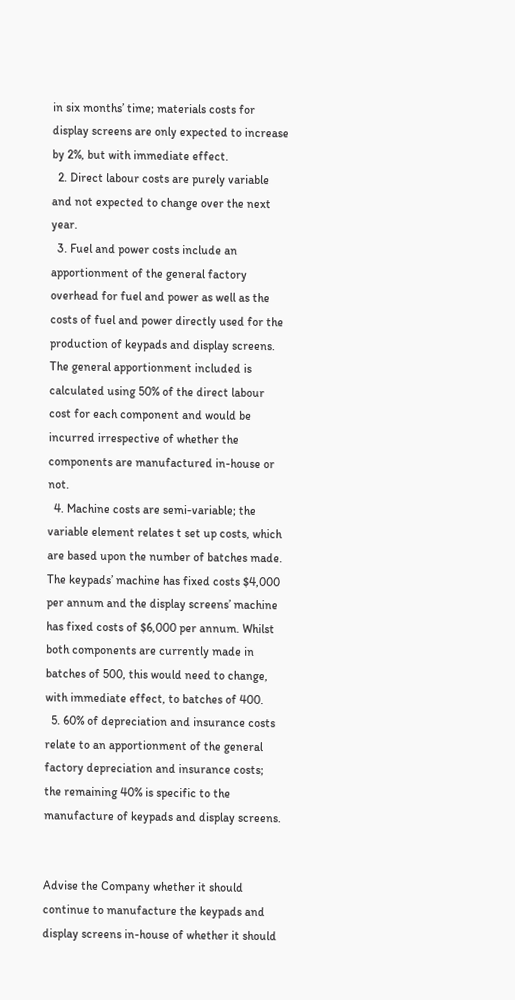in six months’ time; materials costs for display screens are only expected to increase by 2%, but with immediate effect.
  2. Direct labour costs are purely variable and not expected to change over the next year.
  3. Fuel and power costs include an apportionment of the general factory overhead for fuel and power as well as the costs of fuel and power directly used for the production of keypads and display screens. The general apportionment included is calculated using 50% of the direct labour cost for each component and would be incurred irrespective of whether the components are manufactured in-house or not.
  4. Machine costs are semi-variable; the variable element relates t set up costs, which are based upon the number of batches made. The keypads’ machine has fixed costs $4,000 per annum and the display screens’ machine has fixed costs of $6,000 per annum. Whilst both components are currently made in batches of 500, this would need to change, with immediate effect, to batches of 400.
  5. 60% of depreciation and insurance costs relate to an apportionment of the general factory depreciation and insurance costs; the remaining 40% is specific to the manufacture of keypads and display screens.


Advise the Company whether it should continue to manufacture the keypads and display screens in-house of whether it should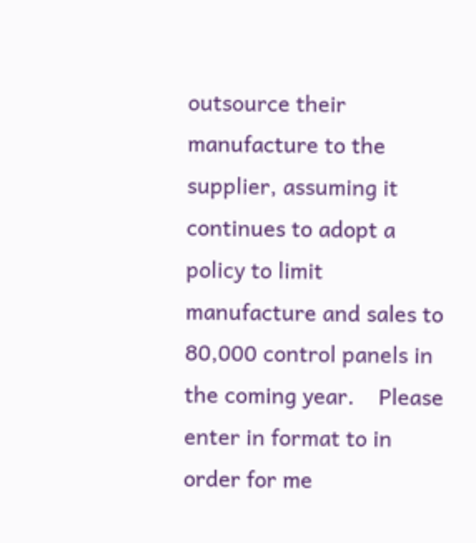outsource their manufacture to the supplier, assuming it continues to adopt a policy to limit manufacture and sales to 80,000 control panels in the coming year.    Please enter in format to in order for me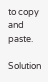to copy and paste.

Solution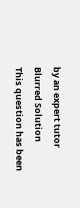by an expert tutor
Blurred Solution
This question has been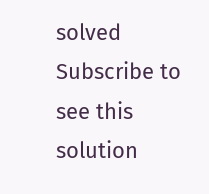solved
Subscribe to see this solution